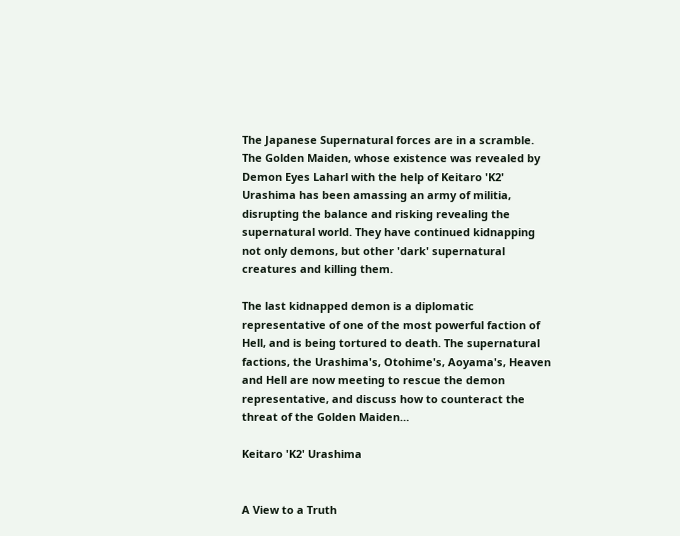The Japanese Supernatural forces are in a scramble. The Golden Maiden, whose existence was revealed by Demon Eyes Laharl with the help of Keitaro 'K2' Urashima has been amassing an army of militia, disrupting the balance and risking revealing the supernatural world. They have continued kidnapping not only demons, but other 'dark' supernatural creatures and killing them.

The last kidnapped demon is a diplomatic representative of one of the most powerful faction of Hell, and is being tortured to death. The supernatural factions, the Urashima's, Otohime's, Aoyama's, Heaven and Hell are now meeting to rescue the demon representative, and discuss how to counteract the threat of the Golden Maiden…

Keitaro 'K2' Urashima


A View to a Truth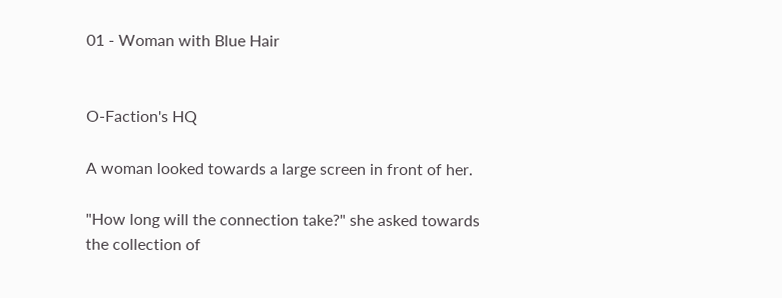01 - Woman with Blue Hair


O-Faction's HQ

A woman looked towards a large screen in front of her.

"How long will the connection take?" she asked towards the collection of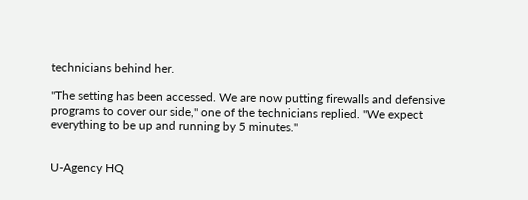technicians behind her.

"The setting has been accessed. We are now putting firewalls and defensive programs to cover our side," one of the technicians replied. "We expect everything to be up and running by 5 minutes."


U-Agency HQ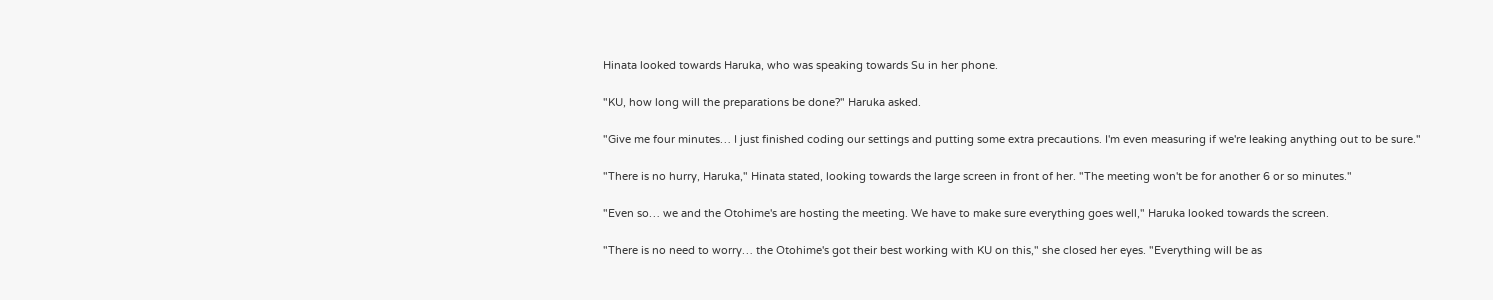Hinata looked towards Haruka, who was speaking towards Su in her phone.

"KU, how long will the preparations be done?" Haruka asked.

"Give me four minutes… I just finished coding our settings and putting some extra precautions. I'm even measuring if we're leaking anything out to be sure."

"There is no hurry, Haruka," Hinata stated, looking towards the large screen in front of her. "The meeting won't be for another 6 or so minutes."

"Even so… we and the Otohime's are hosting the meeting. We have to make sure everything goes well," Haruka looked towards the screen.

"There is no need to worry… the Otohime's got their best working with KU on this," she closed her eyes. "Everything will be as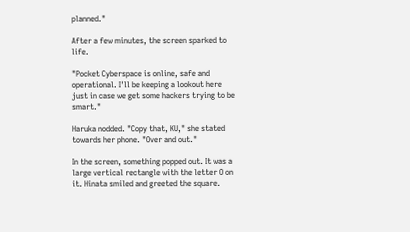planned."

After a few minutes, the screen sparked to life.

"Pocket Cyberspace is online, safe and operational. I'll be keeping a lookout here just in case we get some hackers trying to be smart."

Haruka nodded. "Copy that, KU," she stated towards her phone. "Over and out."

In the screen, something popped out. It was a large vertical rectangle with the letter O on it. Hinata smiled and greeted the square.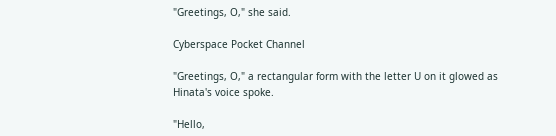"Greetings, O," she said.

Cyberspace Pocket Channel

"Greetings, O," a rectangular form with the letter U on it glowed as Hinata's voice spoke.

"Hello,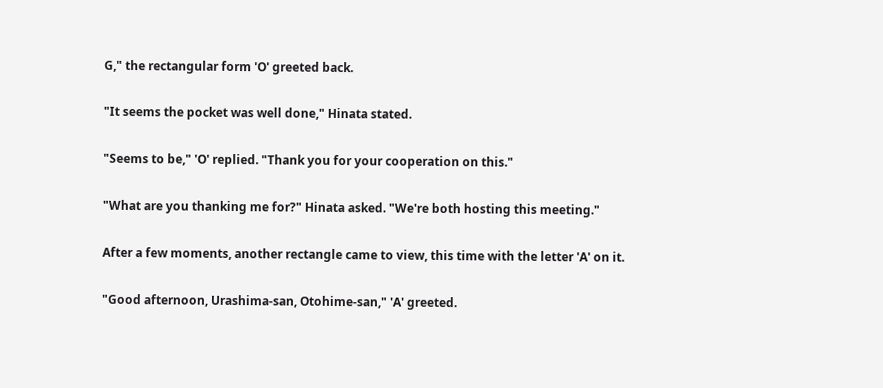G," the rectangular form 'O' greeted back.

"It seems the pocket was well done," Hinata stated.

"Seems to be," 'O' replied. "Thank you for your cooperation on this."

"What are you thanking me for?" Hinata asked. "We're both hosting this meeting."

After a few moments, another rectangle came to view, this time with the letter 'A' on it.

"Good afternoon, Urashima-san, Otohime-san," 'A' greeted.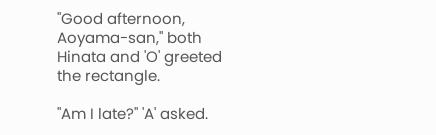"Good afternoon, Aoyama-san," both Hinata and 'O' greeted the rectangle.

"Am I late?" 'A' asked.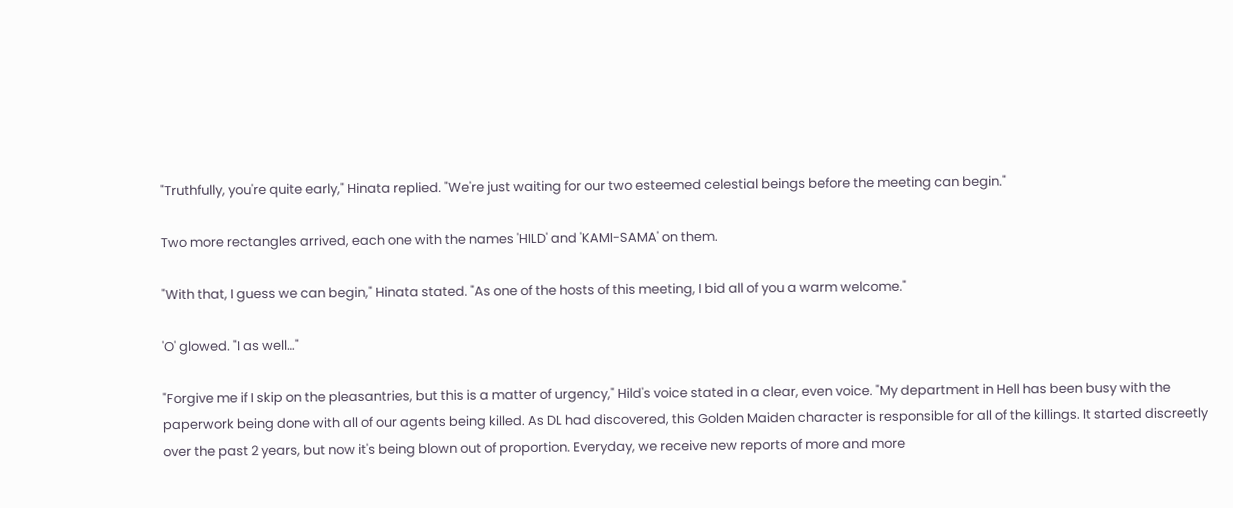"Truthfully, you're quite early," Hinata replied. "We're just waiting for our two esteemed celestial beings before the meeting can begin."

Two more rectangles arrived, each one with the names 'HILD' and 'KAMI-SAMA' on them.

"With that, I guess we can begin," Hinata stated. "As one of the hosts of this meeting, I bid all of you a warm welcome."

'O' glowed. "I as well…"

"Forgive me if I skip on the pleasantries, but this is a matter of urgency," Hild's voice stated in a clear, even voice. "My department in Hell has been busy with the paperwork being done with all of our agents being killed. As DL had discovered, this Golden Maiden character is responsible for all of the killings. It started discreetly over the past 2 years, but now it's being blown out of proportion. Everyday, we receive new reports of more and more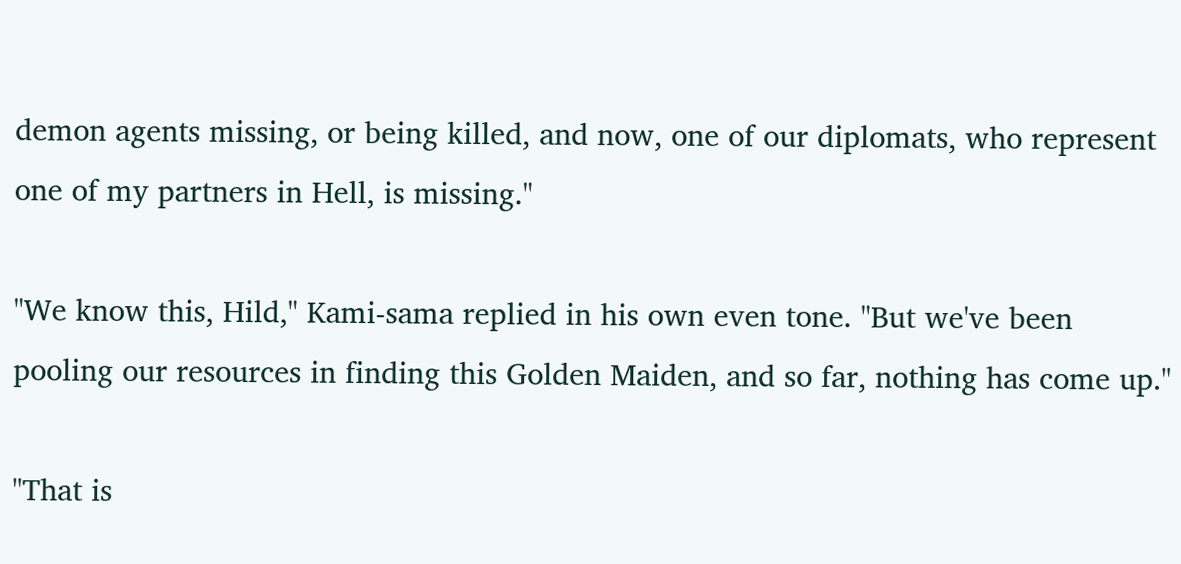demon agents missing, or being killed, and now, one of our diplomats, who represent one of my partners in Hell, is missing."

"We know this, Hild," Kami-sama replied in his own even tone. "But we've been pooling our resources in finding this Golden Maiden, and so far, nothing has come up."

"That is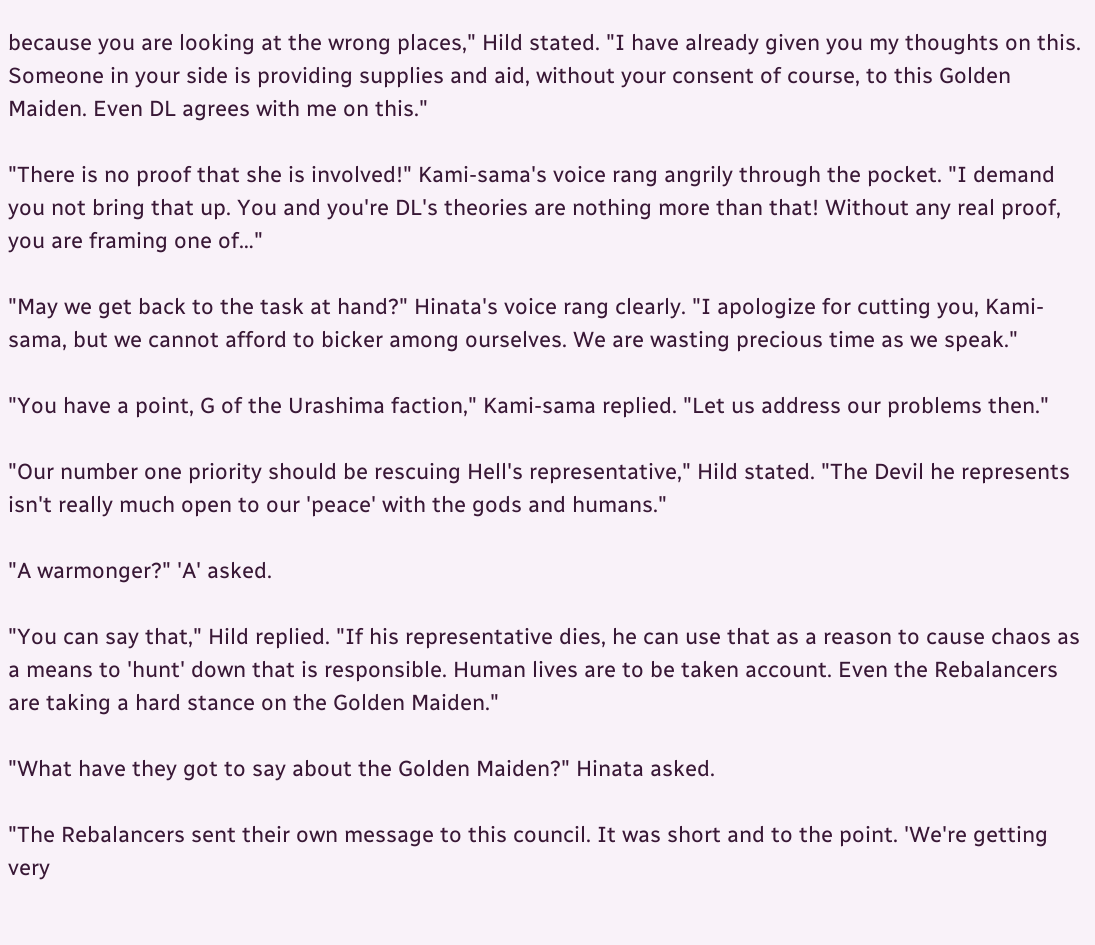because you are looking at the wrong places," Hild stated. "I have already given you my thoughts on this. Someone in your side is providing supplies and aid, without your consent of course, to this Golden Maiden. Even DL agrees with me on this."

"There is no proof that she is involved!" Kami-sama's voice rang angrily through the pocket. "I demand you not bring that up. You and you're DL's theories are nothing more than that! Without any real proof, you are framing one of…"

"May we get back to the task at hand?" Hinata's voice rang clearly. "I apologize for cutting you, Kami-sama, but we cannot afford to bicker among ourselves. We are wasting precious time as we speak."

"You have a point, G of the Urashima faction," Kami-sama replied. "Let us address our problems then."

"Our number one priority should be rescuing Hell's representative," Hild stated. "The Devil he represents isn't really much open to our 'peace' with the gods and humans."

"A warmonger?" 'A' asked.

"You can say that," Hild replied. "If his representative dies, he can use that as a reason to cause chaos as a means to 'hunt' down that is responsible. Human lives are to be taken account. Even the Rebalancers are taking a hard stance on the Golden Maiden."

"What have they got to say about the Golden Maiden?" Hinata asked.

"The Rebalancers sent their own message to this council. It was short and to the point. 'We're getting very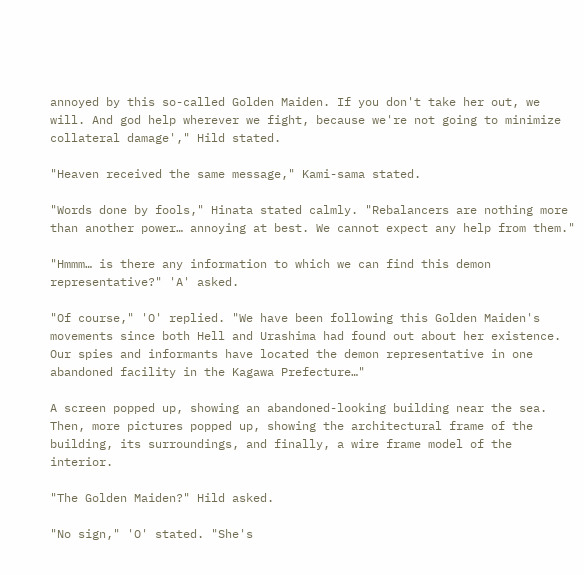annoyed by this so-called Golden Maiden. If you don't take her out, we will. And god help wherever we fight, because we're not going to minimize collateral damage'," Hild stated.

"Heaven received the same message," Kami-sama stated.

"Words done by fools," Hinata stated calmly. "Rebalancers are nothing more than another power… annoying at best. We cannot expect any help from them."

"Hmmm… is there any information to which we can find this demon representative?" 'A' asked.

"Of course," 'O' replied. "We have been following this Golden Maiden's movements since both Hell and Urashima had found out about her existence. Our spies and informants have located the demon representative in one abandoned facility in the Kagawa Prefecture…"

A screen popped up, showing an abandoned-looking building near the sea. Then, more pictures popped up, showing the architectural frame of the building, its surroundings, and finally, a wire frame model of the interior.

"The Golden Maiden?" Hild asked.

"No sign," 'O' stated. "She's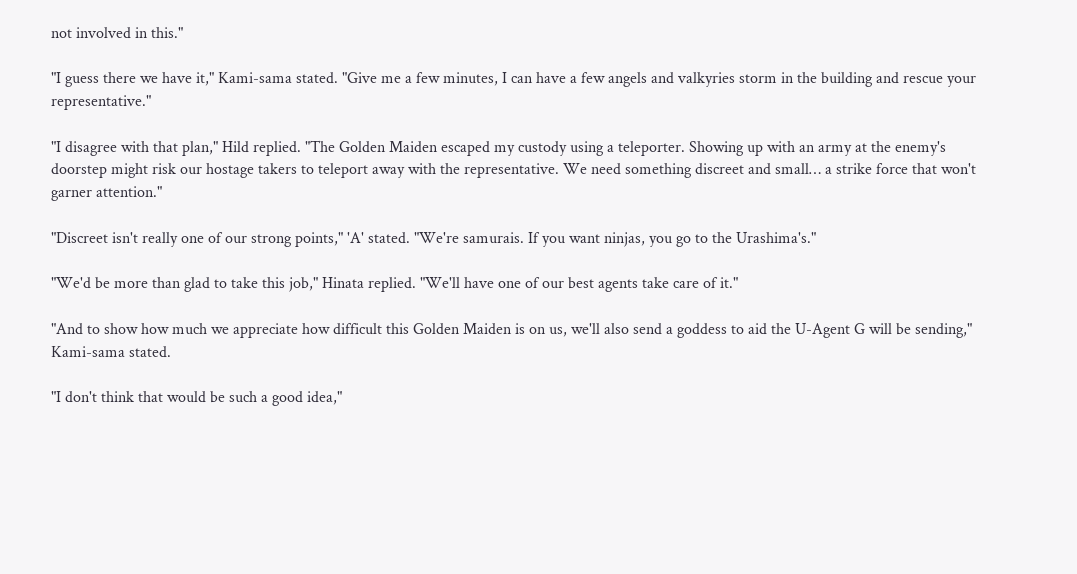not involved in this."

"I guess there we have it," Kami-sama stated. "Give me a few minutes, I can have a few angels and valkyries storm in the building and rescue your representative."

"I disagree with that plan," Hild replied. "The Golden Maiden escaped my custody using a teleporter. Showing up with an army at the enemy's doorstep might risk our hostage takers to teleport away with the representative. We need something discreet and small… a strike force that won't garner attention."

"Discreet isn't really one of our strong points," 'A' stated. "We're samurais. If you want ninjas, you go to the Urashima's."

"We'd be more than glad to take this job," Hinata replied. "We'll have one of our best agents take care of it."

"And to show how much we appreciate how difficult this Golden Maiden is on us, we'll also send a goddess to aid the U-Agent G will be sending," Kami-sama stated.

"I don't think that would be such a good idea,"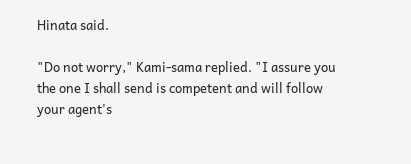Hinata said.

"Do not worry," Kami-sama replied. "I assure you the one I shall send is competent and will follow your agent's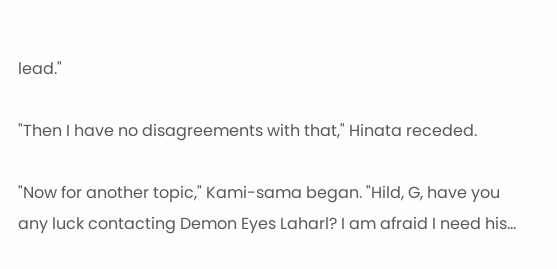lead."

"Then I have no disagreements with that," Hinata receded.

"Now for another topic," Kami-sama began. "Hild, G, have you any luck contacting Demon Eyes Laharl? I am afraid I need his…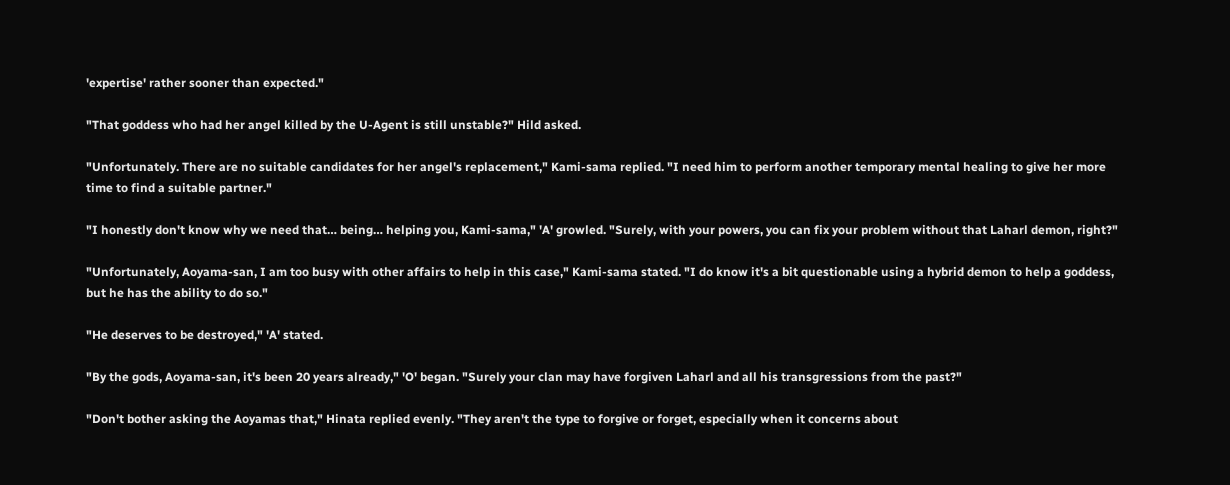'expertise' rather sooner than expected."

"That goddess who had her angel killed by the U-Agent is still unstable?" Hild asked.

"Unfortunately. There are no suitable candidates for her angel's replacement," Kami-sama replied. "I need him to perform another temporary mental healing to give her more time to find a suitable partner."

"I honestly don't know why we need that… being… helping you, Kami-sama," 'A' growled. "Surely, with your powers, you can fix your problem without that Laharl demon, right?"

"Unfortunately, Aoyama-san, I am too busy with other affairs to help in this case," Kami-sama stated. "I do know it's a bit questionable using a hybrid demon to help a goddess, but he has the ability to do so."

"He deserves to be destroyed," 'A' stated.

"By the gods, Aoyama-san, it's been 20 years already," 'O' began. "Surely your clan may have forgiven Laharl and all his transgressions from the past?"

"Don't bother asking the Aoyamas that," Hinata replied evenly. "They aren't the type to forgive or forget, especially when it concerns about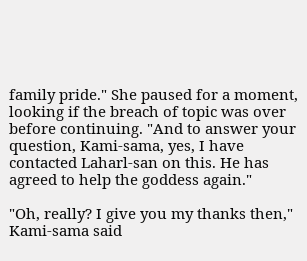family pride." She paused for a moment, looking if the breach of topic was over before continuing. "And to answer your question, Kami-sama, yes, I have contacted Laharl-san on this. He has agreed to help the goddess again."

"Oh, really? I give you my thanks then," Kami-sama said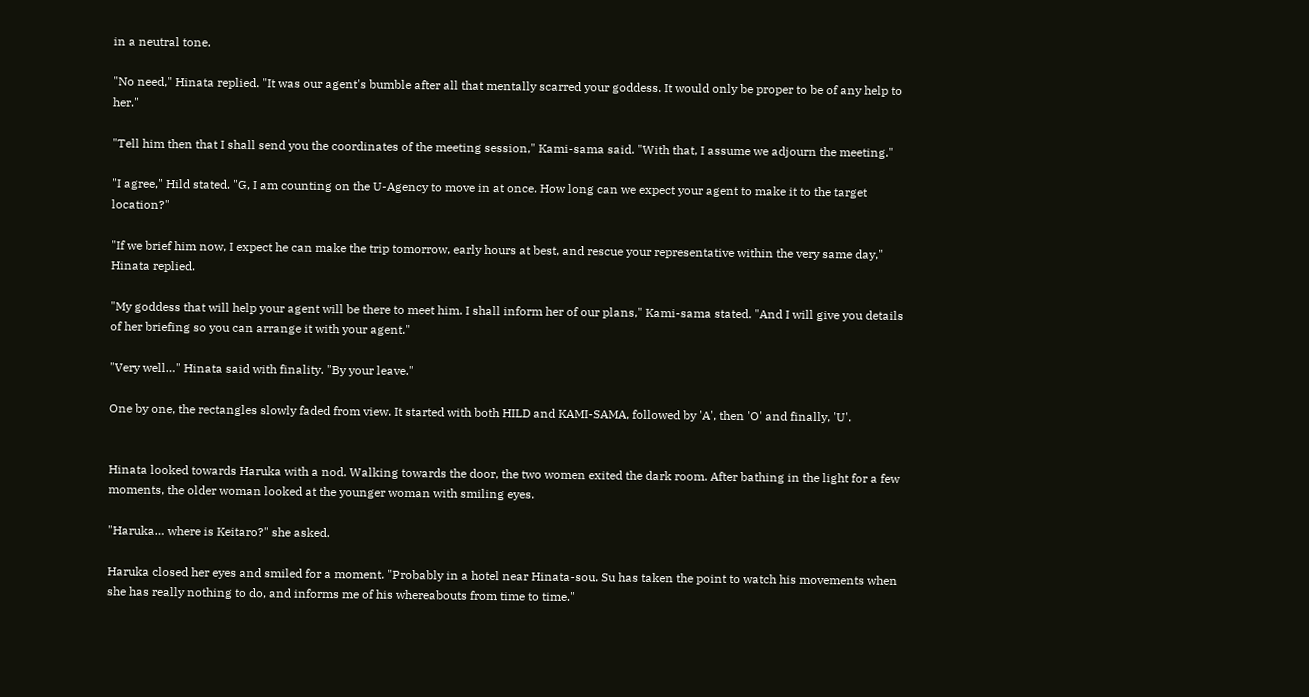in a neutral tone.

"No need," Hinata replied. "It was our agent's bumble after all that mentally scarred your goddess. It would only be proper to be of any help to her."

"Tell him then that I shall send you the coordinates of the meeting session," Kami-sama said. "With that, I assume we adjourn the meeting."

"I agree," Hild stated. "G, I am counting on the U-Agency to move in at once. How long can we expect your agent to make it to the target location?"

"If we brief him now, I expect he can make the trip tomorrow, early hours at best, and rescue your representative within the very same day," Hinata replied.

"My goddess that will help your agent will be there to meet him. I shall inform her of our plans," Kami-sama stated. "And I will give you details of her briefing so you can arrange it with your agent."

"Very well…" Hinata said with finality. "By your leave."

One by one, the rectangles slowly faded from view. It started with both HILD and KAMI-SAMA, followed by 'A', then 'O' and finally, 'U'.


Hinata looked towards Haruka with a nod. Walking towards the door, the two women exited the dark room. After bathing in the light for a few moments, the older woman looked at the younger woman with smiling eyes.

"Haruka… where is Keitaro?" she asked.

Haruka closed her eyes and smiled for a moment. "Probably in a hotel near Hinata-sou. Su has taken the point to watch his movements when she has really nothing to do, and informs me of his whereabouts from time to time."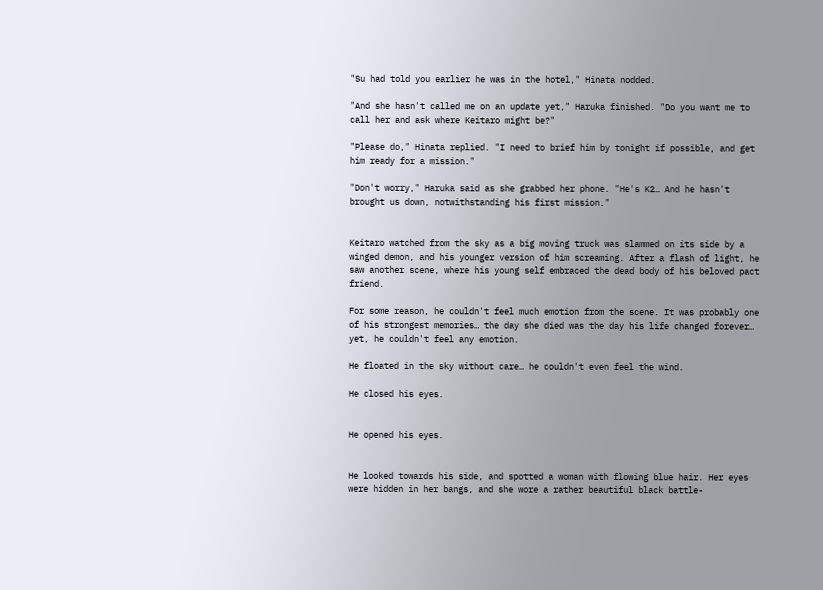"Su had told you earlier he was in the hotel," Hinata nodded.

"And she hasn't called me on an update yet," Haruka finished. "Do you want me to call her and ask where Keitaro might be?"

"Please do," Hinata replied. "I need to brief him by tonight if possible, and get him ready for a mission."

"Don't worry," Haruka said as she grabbed her phone. "He's K2… And he hasn't brought us down, notwithstanding his first mission."


Keitaro watched from the sky as a big moving truck was slammed on its side by a winged demon, and his younger version of him screaming. After a flash of light, he saw another scene, where his young self embraced the dead body of his beloved pact friend.

For some reason, he couldn't feel much emotion from the scene. It was probably one of his strongest memories… the day she died was the day his life changed forever… yet, he couldn't feel any emotion.

He floated in the sky without care… he couldn't even feel the wind.

He closed his eyes.


He opened his eyes.


He looked towards his side, and spotted a woman with flowing blue hair. Her eyes were hidden in her bangs, and she wore a rather beautiful black battle-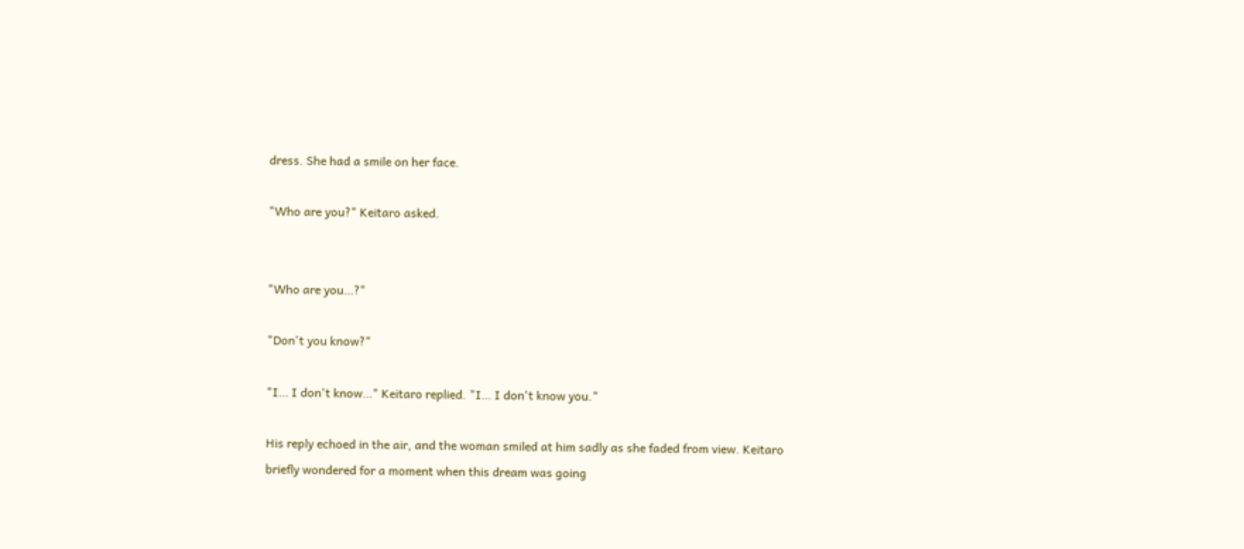dress. She had a smile on her face.

"Who are you?" Keitaro asked.


"Who are you…?"

"Don't you know?"

"I… I don't know…" Keitaro replied. "I… I don't know you."

His reply echoed in the air, and the woman smiled at him sadly as she faded from view. Keitaro briefly wondered for a moment when this dream was going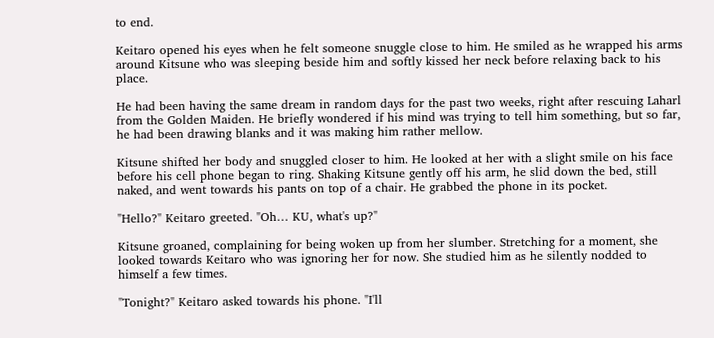to end.

Keitaro opened his eyes when he felt someone snuggle close to him. He smiled as he wrapped his arms around Kitsune who was sleeping beside him and softly kissed her neck before relaxing back to his place.

He had been having the same dream in random days for the past two weeks, right after rescuing Laharl from the Golden Maiden. He briefly wondered if his mind was trying to tell him something, but so far, he had been drawing blanks and it was making him rather mellow.

Kitsune shifted her body and snuggled closer to him. He looked at her with a slight smile on his face before his cell phone began to ring. Shaking Kitsune gently off his arm, he slid down the bed, still naked, and went towards his pants on top of a chair. He grabbed the phone in its pocket.

"Hello?" Keitaro greeted. "Oh… KU, what's up?"

Kitsune groaned, complaining for being woken up from her slumber. Stretching for a moment, she looked towards Keitaro who was ignoring her for now. She studied him as he silently nodded to himself a few times.

"Tonight?" Keitaro asked towards his phone. "I'll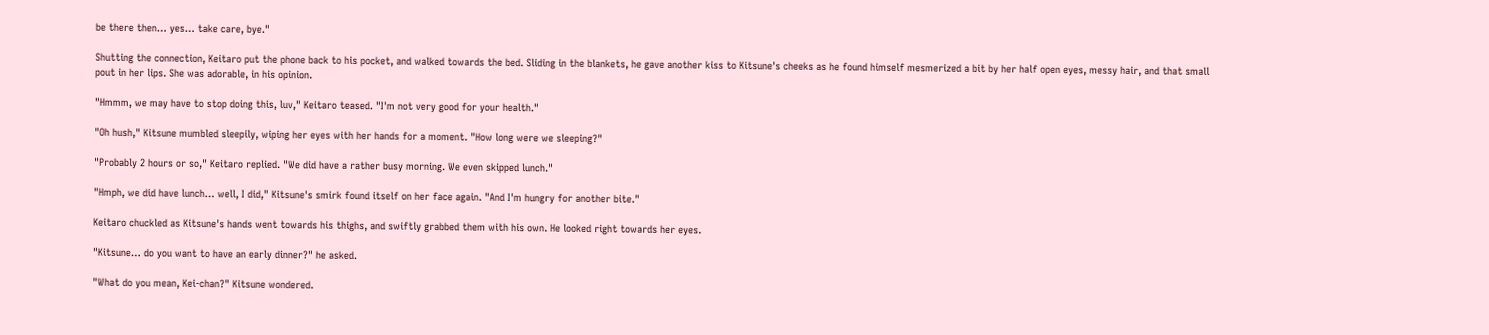be there then… yes… take care, bye."

Shutting the connection, Keitaro put the phone back to his pocket, and walked towards the bed. Sliding in the blankets, he gave another kiss to Kitsune's cheeks as he found himself mesmerized a bit by her half open eyes, messy hair, and that small pout in her lips. She was adorable, in his opinion.

"Hmmm, we may have to stop doing this, luv," Keitaro teased. "I'm not very good for your health."

"Oh hush," Kitsune mumbled sleepily, wiping her eyes with her hands for a moment. "How long were we sleeping?"

"Probably 2 hours or so," Keitaro replied. "We did have a rather busy morning. We even skipped lunch."

"Hmph, we did have lunch… well, I did," Kitsune's smirk found itself on her face again. "And I'm hungry for another bite."

Keitaro chuckled as Kitsune's hands went towards his thighs, and swiftly grabbed them with his own. He looked right towards her eyes.

"Kitsune… do you want to have an early dinner?" he asked.

"What do you mean, Kei-chan?" Kitsune wondered.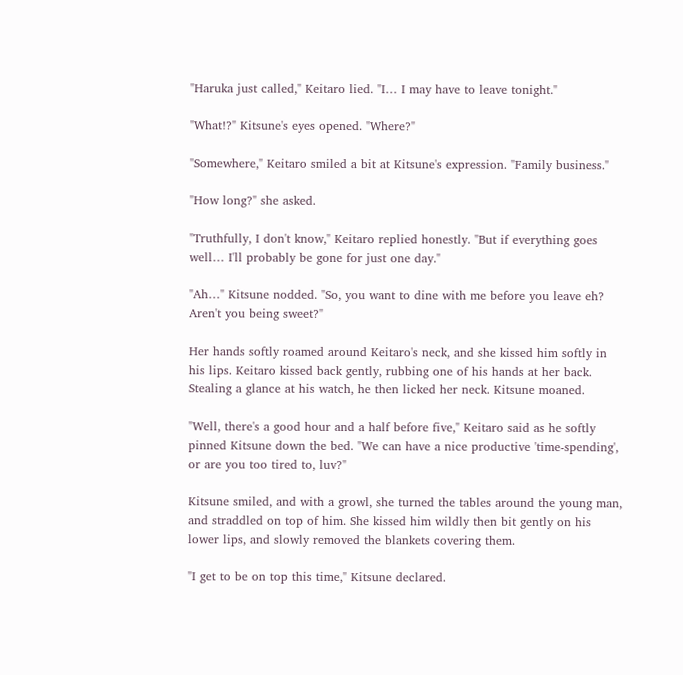"Haruka just called," Keitaro lied. "I… I may have to leave tonight."

"What!?" Kitsune's eyes opened. "Where?"

"Somewhere," Keitaro smiled a bit at Kitsune's expression. "Family business."

"How long?" she asked.

"Truthfully, I don't know," Keitaro replied honestly. "But if everything goes well… I'll probably be gone for just one day."

"Ah…" Kitsune nodded. "So, you want to dine with me before you leave eh? Aren't you being sweet?"

Her hands softly roamed around Keitaro's neck, and she kissed him softly in his lips. Keitaro kissed back gently, rubbing one of his hands at her back. Stealing a glance at his watch, he then licked her neck. Kitsune moaned.

"Well, there's a good hour and a half before five," Keitaro said as he softly pinned Kitsune down the bed. "We can have a nice productive 'time-spending', or are you too tired to, luv?"

Kitsune smiled, and with a growl, she turned the tables around the young man, and straddled on top of him. She kissed him wildly then bit gently on his lower lips, and slowly removed the blankets covering them.

"I get to be on top this time," Kitsune declared.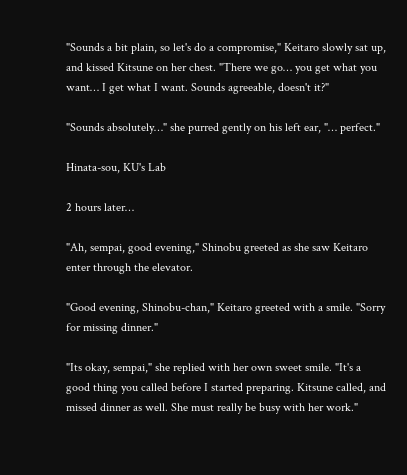"Sounds a bit plain, so let's do a compromise," Keitaro slowly sat up, and kissed Kitsune on her chest. "There we go… you get what you want… I get what I want. Sounds agreeable, doesn't it?"

"Sounds absolutely…" she purred gently on his left ear, "… perfect."

Hinata-sou, KU's Lab

2 hours later…

"Ah, sempai, good evening," Shinobu greeted as she saw Keitaro enter through the elevator.

"Good evening, Shinobu-chan," Keitaro greeted with a smile. "Sorry for missing dinner."

"Its okay, sempai," she replied with her own sweet smile. "It's a good thing you called before I started preparing. Kitsune called, and missed dinner as well. She must really be busy with her work."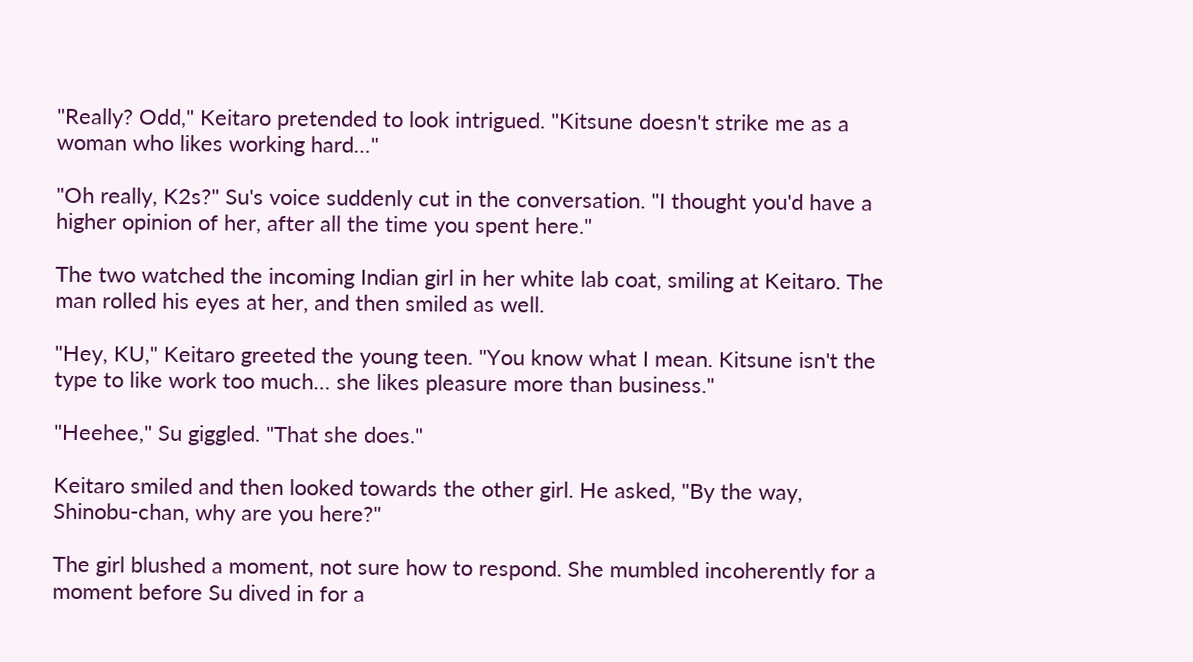"Really? Odd," Keitaro pretended to look intrigued. "Kitsune doesn't strike me as a woman who likes working hard…"

"Oh really, K2s?" Su's voice suddenly cut in the conversation. "I thought you'd have a higher opinion of her, after all the time you spent here."

The two watched the incoming Indian girl in her white lab coat, smiling at Keitaro. The man rolled his eyes at her, and then smiled as well.

"Hey, KU," Keitaro greeted the young teen. "You know what I mean. Kitsune isn't the type to like work too much… she likes pleasure more than business."

"Heehee," Su giggled. "That she does."

Keitaro smiled and then looked towards the other girl. He asked, "By the way, Shinobu-chan, why are you here?"

The girl blushed a moment, not sure how to respond. She mumbled incoherently for a moment before Su dived in for a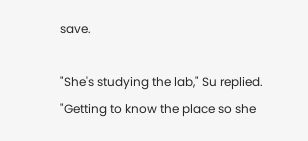save.

"She's studying the lab," Su replied. "Getting to know the place so she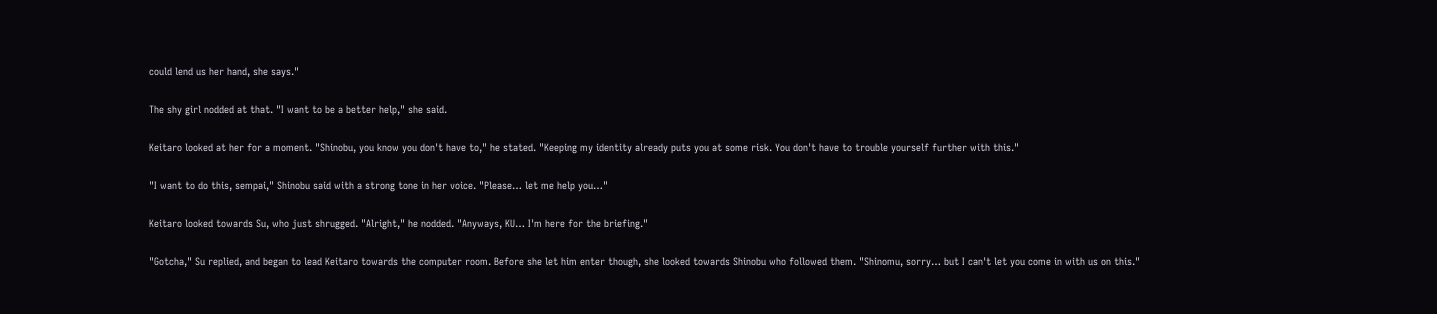could lend us her hand, she says."

The shy girl nodded at that. "I want to be a better help," she said.

Keitaro looked at her for a moment. "Shinobu, you know you don't have to," he stated. "Keeping my identity already puts you at some risk. You don't have to trouble yourself further with this."

"I want to do this, sempai," Shinobu said with a strong tone in her voice. "Please… let me help you…"

Keitaro looked towards Su, who just shrugged. "Alright," he nodded. "Anyways, KU… I'm here for the briefing."

"Gotcha," Su replied, and began to lead Keitaro towards the computer room. Before she let him enter though, she looked towards Shinobu who followed them. "Shinomu, sorry… but I can't let you come in with us on this."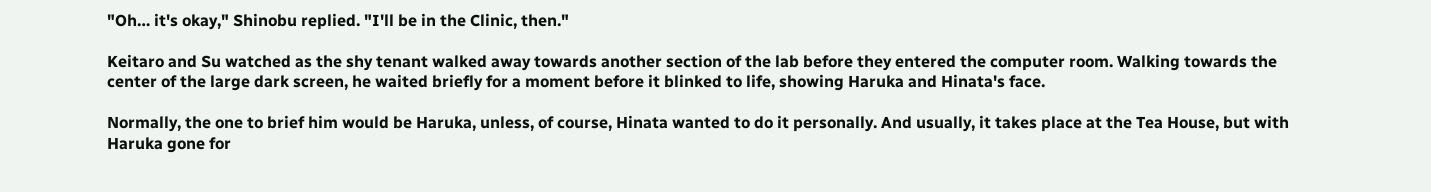"Oh… it's okay," Shinobu replied. "I'll be in the Clinic, then."

Keitaro and Su watched as the shy tenant walked away towards another section of the lab before they entered the computer room. Walking towards the center of the large dark screen, he waited briefly for a moment before it blinked to life, showing Haruka and Hinata's face.

Normally, the one to brief him would be Haruka, unless, of course, Hinata wanted to do it personally. And usually, it takes place at the Tea House, but with Haruka gone for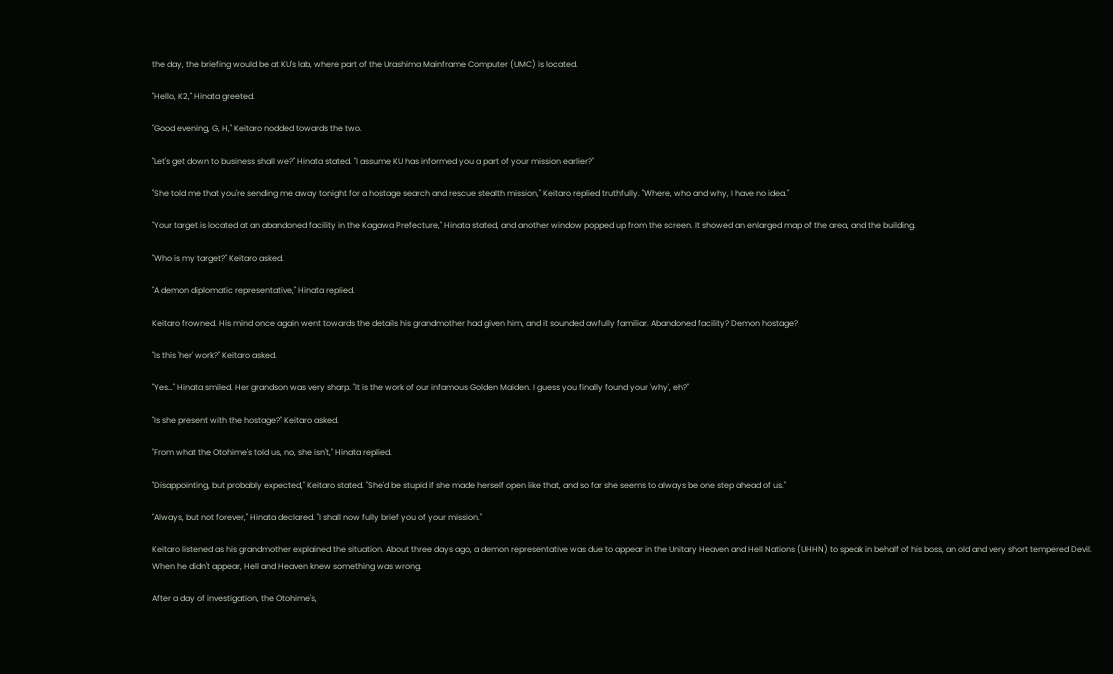the day, the briefing would be at KU's lab, where part of the Urashima Mainframe Computer (UMC) is located.

"Hello, K2," Hinata greeted.

"Good evening, G, H," Keitaro nodded towards the two.

"Let's get down to business shall we?" Hinata stated. "I assume KU has informed you a part of your mission earlier?"

"She told me that you're sending me away tonight for a hostage search and rescue stealth mission," Keitaro replied truthfully. "Where, who and why, I have no idea."

"Your target is located at an abandoned facility in the Kagawa Prefecture," Hinata stated, and another window popped up from the screen. It showed an enlarged map of the area, and the building.

"Who is my target?" Keitaro asked.

"A demon diplomatic representative," Hinata replied.

Keitaro frowned. His mind once again went towards the details his grandmother had given him, and it sounded awfully familiar. Abandoned facility? Demon hostage?

"Is this 'her' work?" Keitaro asked.

"Yes…" Hinata smiled. Her grandson was very sharp. "It is the work of our infamous Golden Maiden. I guess you finally found your 'why', eh?"

"Is she present with the hostage?" Keitaro asked.

"From what the Otohime's told us, no, she isn't," Hinata replied.

"Disappointing, but probably expected," Keitaro stated. "She'd be stupid if she made herself open like that, and so far she seems to always be one step ahead of us."

"Always, but not forever," Hinata declared. "I shall now fully brief you of your mission."

Keitaro listened as his grandmother explained the situation. About three days ago, a demon representative was due to appear in the Unitary Heaven and Hell Nations (UHHN) to speak in behalf of his boss, an old and very short tempered Devil. When he didn't appear, Hell and Heaven knew something was wrong.

After a day of investigation, the Otohime's,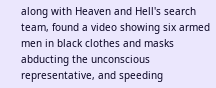along with Heaven and Hell's search team, found a video showing six armed men in black clothes and masks abducting the unconscious representative, and speeding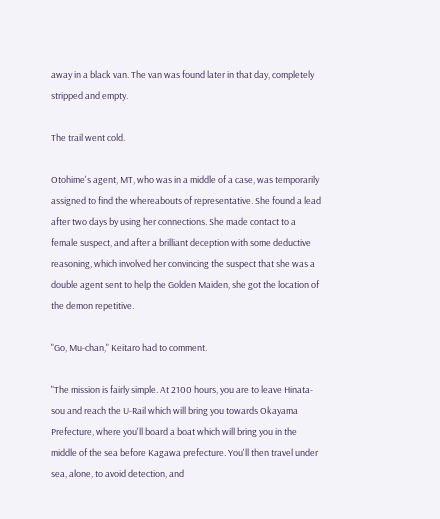away in a black van. The van was found later in that day, completely stripped and empty.

The trail went cold.

Otohime's agent, MT, who was in a middle of a case, was temporarily assigned to find the whereabouts of representative. She found a lead after two days by using her connections. She made contact to a female suspect, and after a brilliant deception with some deductive reasoning, which involved her convincing the suspect that she was a double agent sent to help the Golden Maiden, she got the location of the demon repetitive.

"Go, Mu-chan," Keitaro had to comment.

"The mission is fairly simple. At 2100 hours, you are to leave Hinata-sou and reach the U-Rail which will bring you towards Okayama Prefecture, where you'll board a boat which will bring you in the middle of the sea before Kagawa prefecture. You'll then travel under sea, alone, to avoid detection, and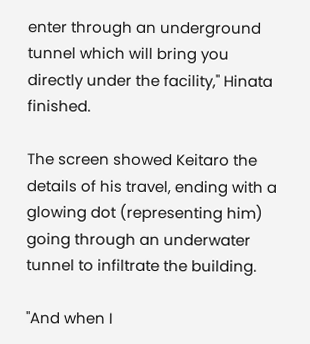enter through an underground tunnel which will bring you directly under the facility," Hinata finished.

The screen showed Keitaro the details of his travel, ending with a glowing dot (representing him) going through an underwater tunnel to infiltrate the building.

"And when I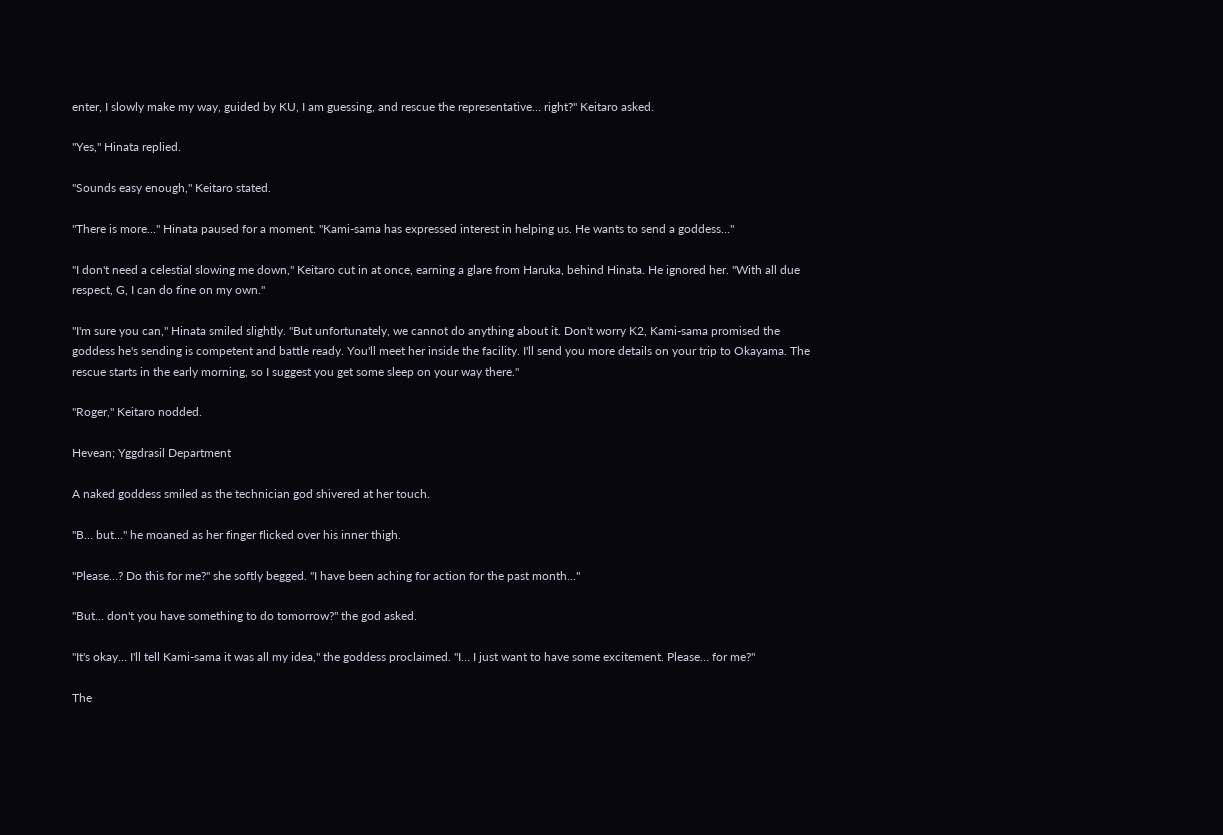enter, I slowly make my way, guided by KU, I am guessing, and rescue the representative… right?" Keitaro asked.

"Yes," Hinata replied.

"Sounds easy enough," Keitaro stated.

"There is more…" Hinata paused for a moment. "Kami-sama has expressed interest in helping us. He wants to send a goddess…"

"I don't need a celestial slowing me down," Keitaro cut in at once, earning a glare from Haruka, behind Hinata. He ignored her. "With all due respect, G, I can do fine on my own."

"I'm sure you can," Hinata smiled slightly. "But unfortunately, we cannot do anything about it. Don't worry K2, Kami-sama promised the goddess he's sending is competent and battle ready. You'll meet her inside the facility. I'll send you more details on your trip to Okayama. The rescue starts in the early morning, so I suggest you get some sleep on your way there."

"Roger," Keitaro nodded.

Hevean; Yggdrasil Department

A naked goddess smiled as the technician god shivered at her touch.

"B… but…" he moaned as her finger flicked over his inner thigh.

"Please…? Do this for me?" she softly begged. "I have been aching for action for the past month…"

"But… don't you have something to do tomorrow?" the god asked.

"It's okay… I'll tell Kami-sama it was all my idea," the goddess proclaimed. "I… I just want to have some excitement. Please… for me?"

The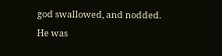god swallowed, and nodded. He was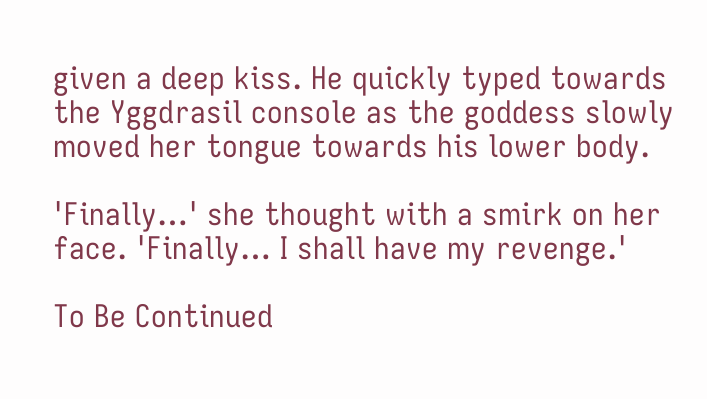given a deep kiss. He quickly typed towards the Yggdrasil console as the goddess slowly moved her tongue towards his lower body.

'Finally…' she thought with a smirk on her face. 'Finally… I shall have my revenge.'

To Be Continued